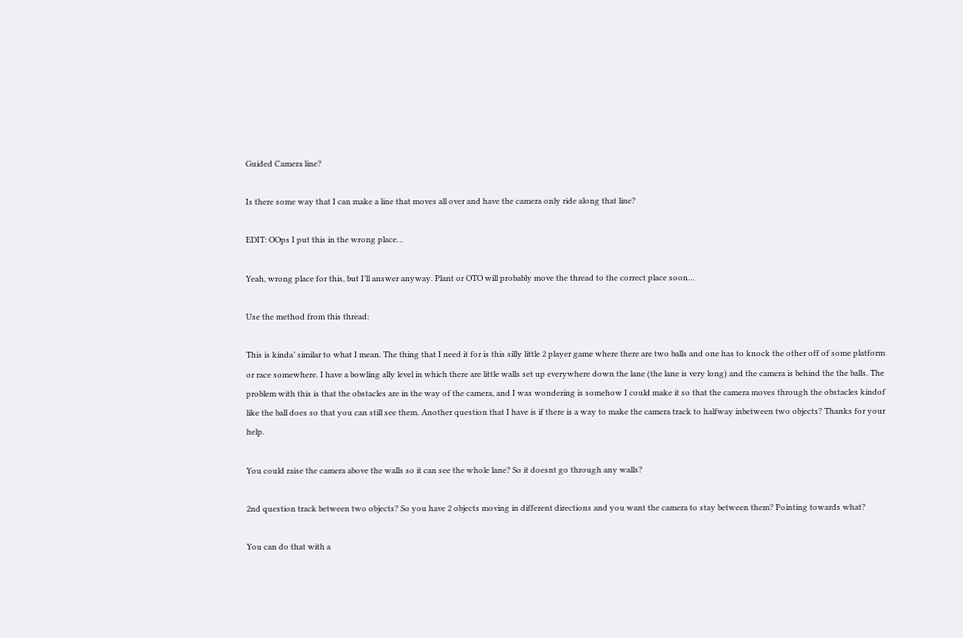Guided Camera line?

Is there some way that I can make a line that moves all over and have the camera only ride along that line?

EDIT: OOps I put this in the wrong place…

Yeah, wrong place for this, but I’ll answer anyway. Plant or OTO will probably move the thread to the correct place soon…

Use the method from this thread:

This is kinda’ similar to what I mean. The thing that I need it for is this silly little 2 player game where there are two balls and one has to knock the other off of some platform or race somewhere. I have a bowling ally level in which there are little walls set up everywhere down the lane (the lane is very long) and the camera is behind the the balls. The problem with this is that the obstacles are in the way of the camera, and I was wondering is somehow I could make it so that the camera moves through the obstacles kindof like the ball does so that you can still see them. Another question that I have is if there is a way to make the camera track to halfway inbetween two objects? Thanks for your help.

You could raise the camera above the walls so it can see the whole lane? So it doesnt go through any walls?

2nd question track between two objects? So you have 2 objects moving in different directions and you want the camera to stay between them? Pointing towards what?

You can do that with a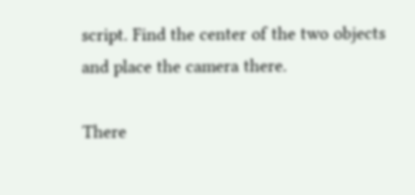script. Find the center of the two objects and place the camera there.

There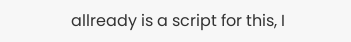allready is a script for this, I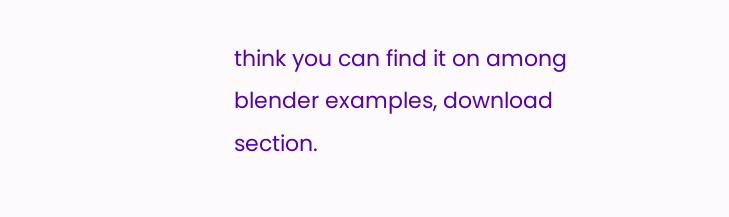think you can find it on among blender examples, download section.